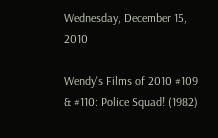Wednesday, December 15, 2010

Wendy's Films of 2010 #109 & #110: Police Squad! (1982)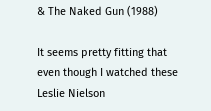& The Naked Gun (1988)

It seems pretty fitting that even though I watched these Leslie Nielson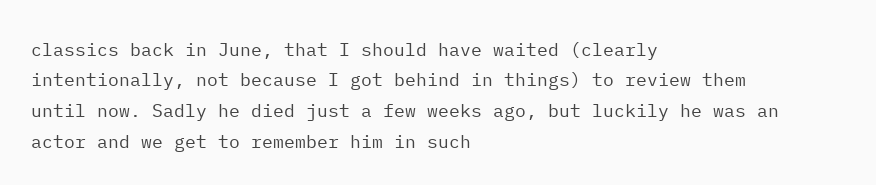classics back in June, that I should have waited (clearly intentionally, not because I got behind in things) to review them until now. Sadly he died just a few weeks ago, but luckily he was an actor and we get to remember him in such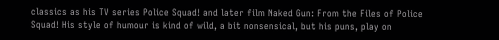classics as his TV series Police Squad! and later film Naked Gun: From the Files of Police Squad! His style of humour is kind of wild, a bit nonsensical, but his puns, play on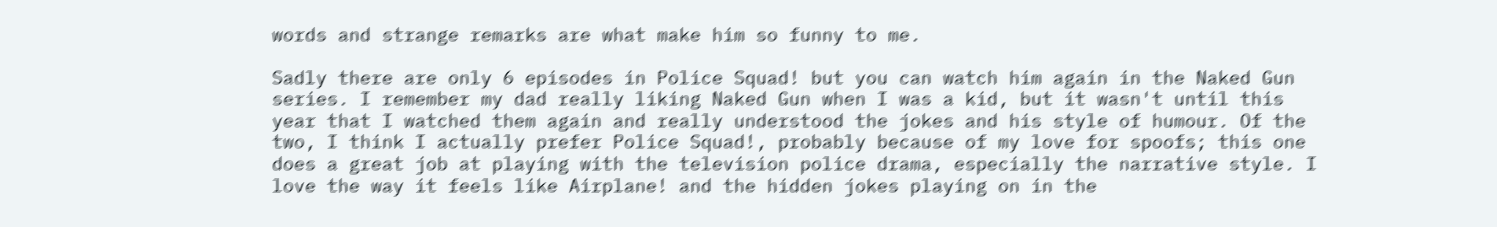words and strange remarks are what make him so funny to me.

Sadly there are only 6 episodes in Police Squad! but you can watch him again in the Naked Gun series. I remember my dad really liking Naked Gun when I was a kid, but it wasn't until this year that I watched them again and really understood the jokes and his style of humour. Of the two, I think I actually prefer Police Squad!, probably because of my love for spoofs; this one does a great job at playing with the television police drama, especially the narrative style. I love the way it feels like Airplane! and the hidden jokes playing on in the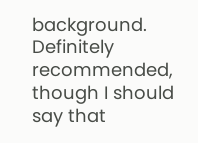background. Definitely recommended, though I should say that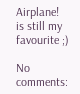Airplane! is still my favourite ;)

No comments: